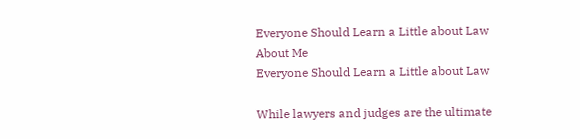Everyone Should Learn a Little about Law
About Me
Everyone Should Learn a Little about Law

While lawyers and judges are the ultimate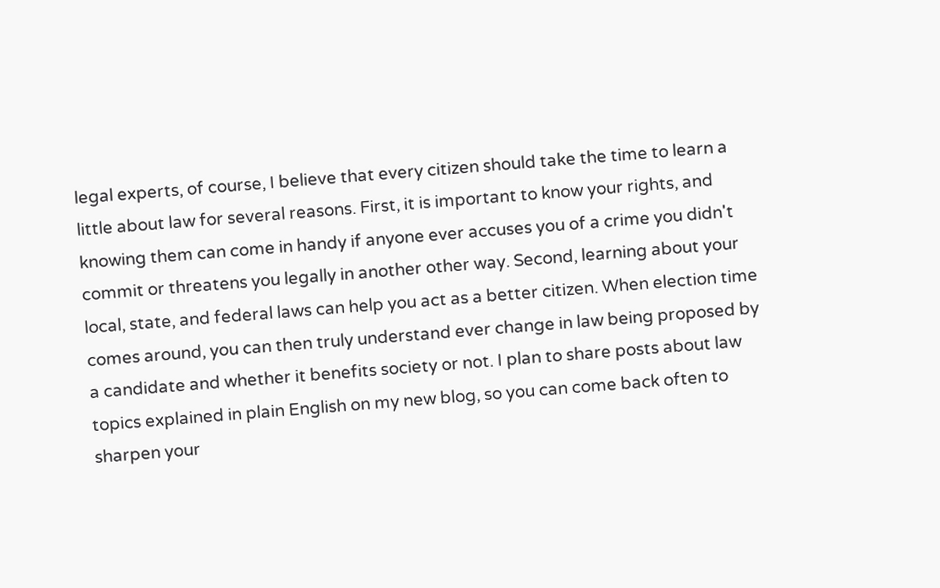legal experts, of course, I believe that every citizen should take the time to learn a little about law for several reasons. First, it is important to know your rights, and knowing them can come in handy if anyone ever accuses you of a crime you didn't commit or threatens you legally in another other way. Second, learning about your local, state, and federal laws can help you act as a better citizen. When election time comes around, you can then truly understand ever change in law being proposed by a candidate and whether it benefits society or not. I plan to share posts about law topics explained in plain English on my new blog, so you can come back often to sharpen your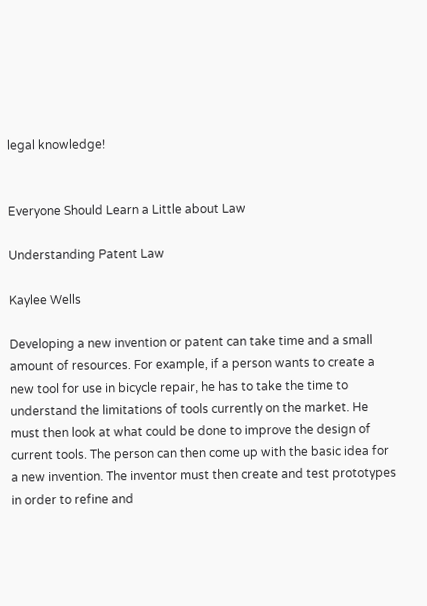legal knowledge!


Everyone Should Learn a Little about Law

Understanding Patent Law

Kaylee Wells

Developing a new invention or patent can take time and a small amount of resources. For example, if a person wants to create a new tool for use in bicycle repair, he has to take the time to understand the limitations of tools currently on the market. He must then look at what could be done to improve the design of current tools. The person can then come up with the basic idea for a new invention. The inventor must then create and test prototypes in order to refine and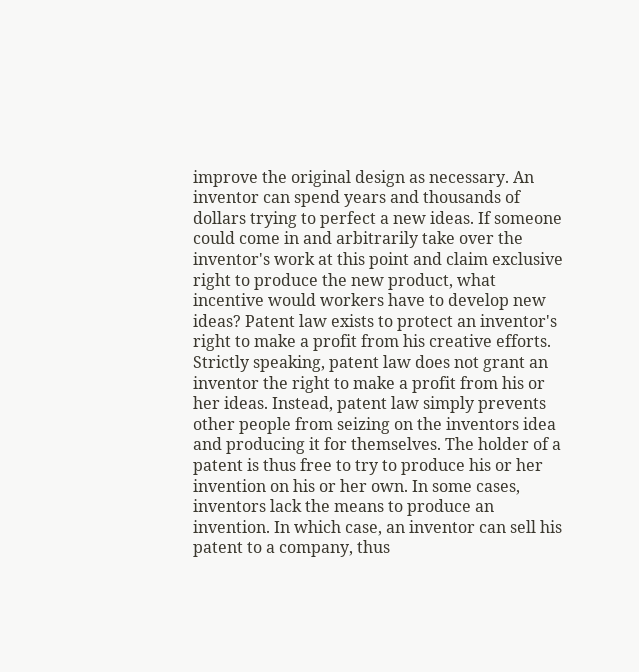improve the original design as necessary. An inventor can spend years and thousands of dollars trying to perfect a new ideas. If someone could come in and arbitrarily take over the inventor's work at this point and claim exclusive right to produce the new product, what incentive would workers have to develop new ideas? Patent law exists to protect an inventor's right to make a profit from his creative efforts. Strictly speaking, patent law does not grant an inventor the right to make a profit from his or her ideas. Instead, patent law simply prevents other people from seizing on the inventors idea and producing it for themselves. The holder of a patent is thus free to try to produce his or her invention on his or her own. In some cases, inventors lack the means to produce an invention. In which case, an inventor can sell his patent to a company, thus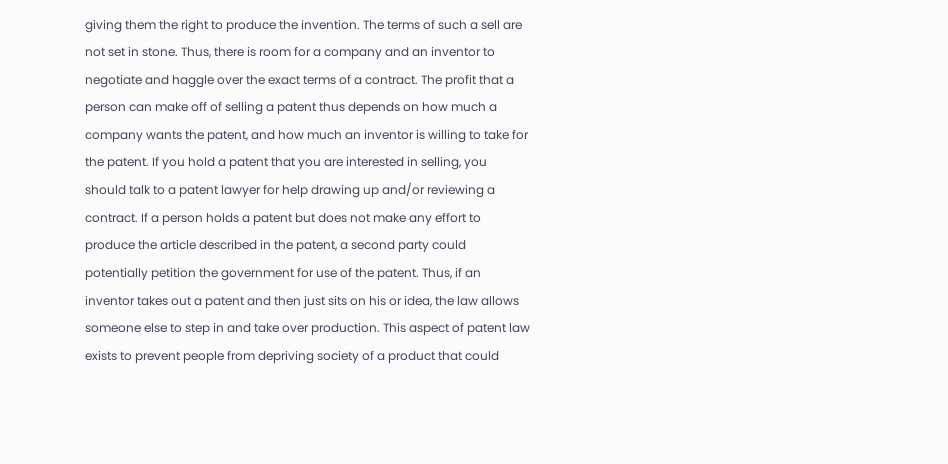giving them the right to produce the invention. The terms of such a sell are not set in stone. Thus, there is room for a company and an inventor to negotiate and haggle over the exact terms of a contract. The profit that a person can make off of selling a patent thus depends on how much a company wants the patent, and how much an inventor is willing to take for the patent. If you hold a patent that you are interested in selling, you should talk to a patent lawyer for help drawing up and/or reviewing a contract. If a person holds a patent but does not make any effort to produce the article described in the patent, a second party could potentially petition the government for use of the patent. Thus, if an inventor takes out a patent and then just sits on his or idea, the law allows someone else to step in and take over production. This aspect of patent law exists to prevent people from depriving society of a product that could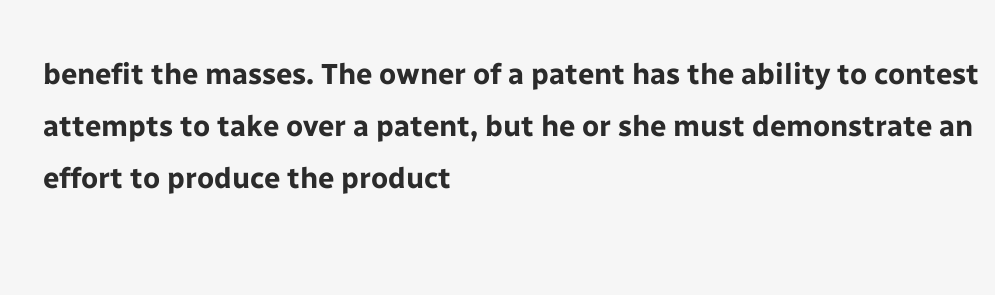benefit the masses. The owner of a patent has the ability to contest attempts to take over a patent, but he or she must demonstrate an effort to produce the product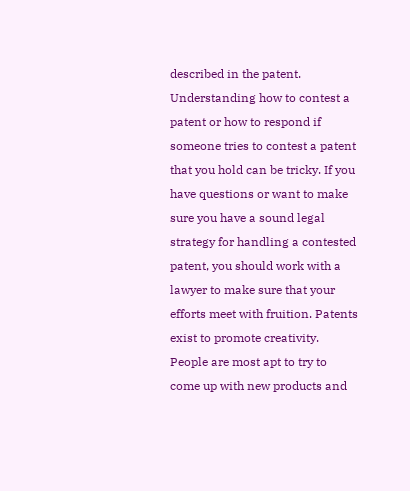described in the patent. Understanding how to contest a patent or how to respond if someone tries to contest a patent that you hold can be tricky. If you have questions or want to make sure you have a sound legal strategy for handling a contested patent, you should work with a lawyer to make sure that your efforts meet with fruition. Patents exist to promote creativity. People are most apt to try to come up with new products and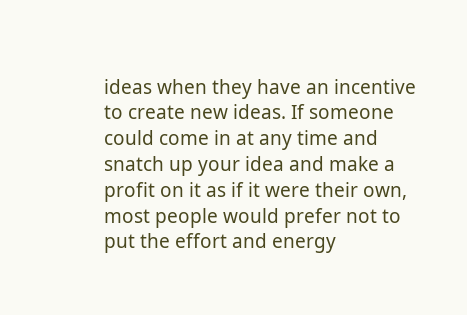ideas when they have an incentive to create new ideas. If someone could come in at any time and snatch up your idea and make a profit on it as if it were their own, most people would prefer not to put the effort and energy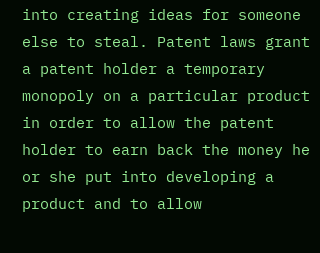into creating ideas for someone else to steal. Patent laws grant a patent holder a temporary monopoly on a particular product in order to allow the patent holder to earn back the money he or she put into developing a product and to allow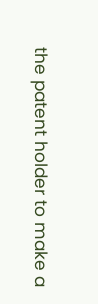the patent holder to make a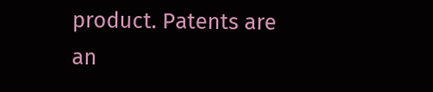product. Patents are an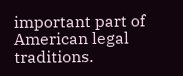important part of American legal traditions.